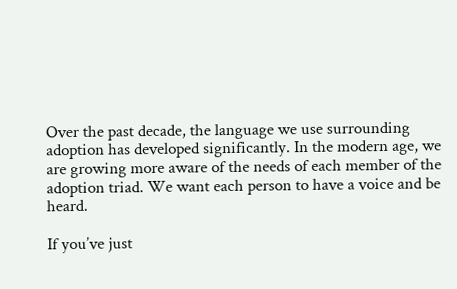Over the past decade, the language we use surrounding adoption has developed significantly. In the modern age, we are growing more aware of the needs of each member of the adoption triad. We want each person to have a voice and be heard.

If you’ve just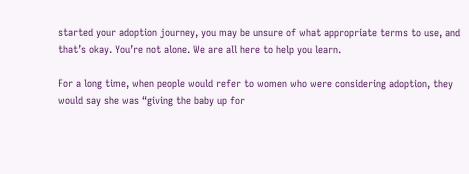started your adoption journey, you may be unsure of what appropriate terms to use, and that’s okay. You’re not alone. We are all here to help you learn.

For a long time, when people would refer to women who were considering adoption, they would say she was “giving the baby up for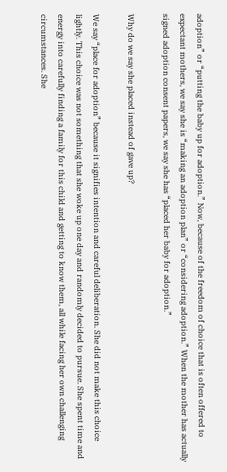adoption” or “putting the baby up for adoption.” Now, because of the freedom of choice that is often offered to expectant mothers, we say she is “making an adoption plan” or “considering adoption.” When the mother has actually signed adoption consent papers, we say she has “placed her baby for adoption.”

Why do we say she placed instead of gave up?

We say “place for adoption” because it signifies intention and careful deliberation. She did not make this choice lightly. This choice was not something that she woke up one day and randomly decided to pursue. She spent time and energy into carefully finding a family for this child and getting to know them, all while facing her own challenging circumstances. She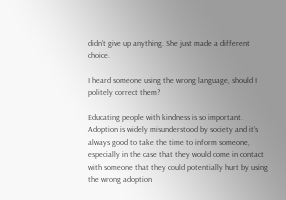didn’t give up anything. She just made a different choice.

I heard someone using the wrong language, should I politely correct them?

Educating people with kindness is so important. Adoption is widely misunderstood by society and it’s always good to take the time to inform someone, especially in the case that they would come in contact with someone that they could potentially hurt by using the wrong adoption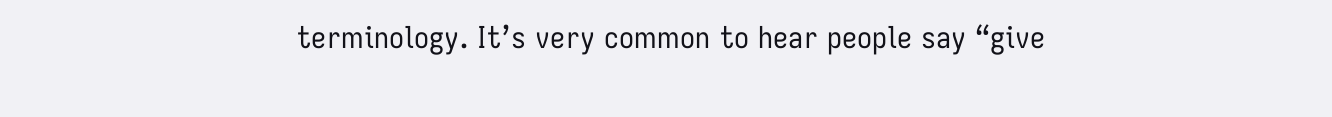terminology. It’s very common to hear people say “give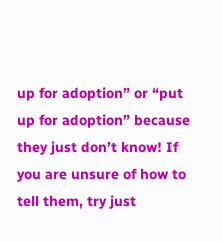up for adoption” or “put up for adoption” because they just don’t know! If you are unsure of how to tell them, try just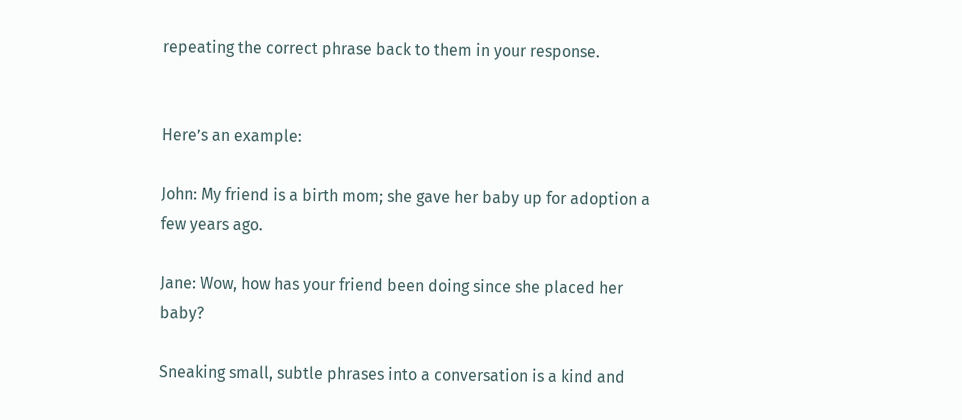repeating the correct phrase back to them in your response.


Here’s an example:

John: My friend is a birth mom; she gave her baby up for adoption a few years ago.

Jane: Wow, how has your friend been doing since she placed her baby?

Sneaking small, subtle phrases into a conversation is a kind and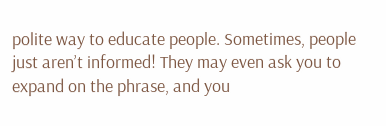polite way to educate people. Sometimes, people just aren’t informed! They may even ask you to expand on the phrase, and you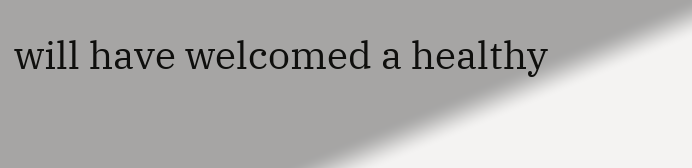will have welcomed a healthy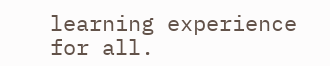learning experience for all.